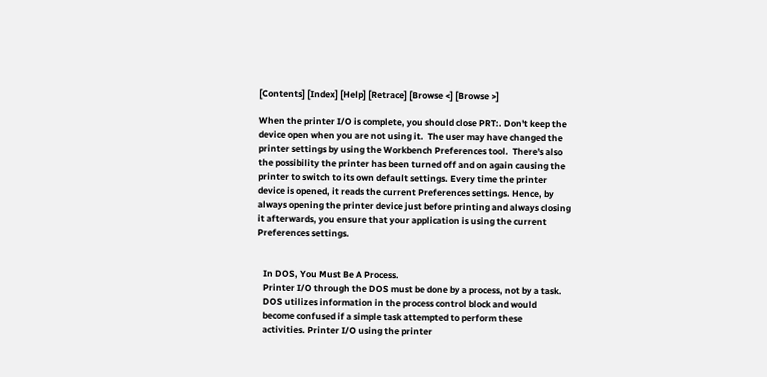[Contents] [Index] [Help] [Retrace] [Browse <] [Browse >]

When the printer I/O is complete, you should close PRT:. Don't keep the
device open when you are not using it.  The user may have changed the
printer settings by using the Workbench Preferences tool.  There's also
the possibility the printer has been turned off and on again causing the
printer to switch to its own default settings. Every time the printer
device is opened, it reads the current Preferences settings. Hence, by
always opening the printer device just before printing and always closing
it afterwards, you ensure that your application is using the current
Preferences settings.


   In DOS, You Must Be A Process.
   Printer I/O through the DOS must be done by a process, not by a task.
   DOS utilizes information in the process control block and would
   become confused if a simple task attempted to perform these
   activities. Printer I/O using the printer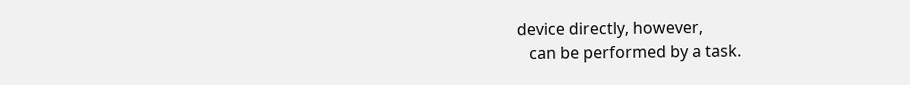device directly, however,
   can be performed by a task.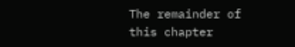The remainder of this chapter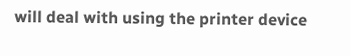will deal with using the printer device